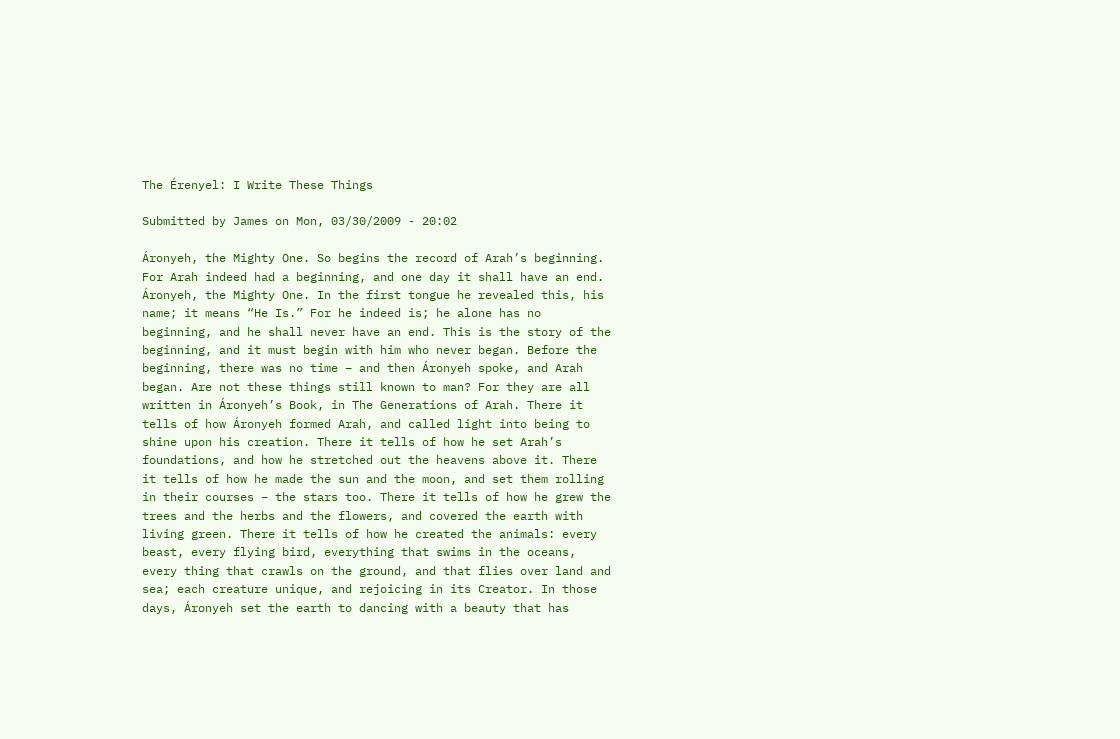The Érenyel: I Write These Things

Submitted by James on Mon, 03/30/2009 - 20:02

Áronyeh, the Mighty One. So begins the record of Arah’s beginning. For Arah indeed had a beginning, and one day it shall have an end. Áronyeh, the Mighty One. In the first tongue he revealed this, his name; it means “He Is.” For he indeed is; he alone has no beginning, and he shall never have an end. This is the story of the beginning, and it must begin with him who never began. Before the beginning, there was no time – and then Áronyeh spoke, and Arah began. Are not these things still known to man? For they are all written in Áronyeh’s Book, in The Generations of Arah. There it tells of how Áronyeh formed Arah, and called light into being to shine upon his creation. There it tells of how he set Arah’s foundations, and how he stretched out the heavens above it. There it tells of how he made the sun and the moon, and set them rolling in their courses – the stars too. There it tells of how he grew the trees and the herbs and the flowers, and covered the earth with living green. There it tells of how he created the animals: every beast, every flying bird, everything that swims in the oceans, every thing that crawls on the ground, and that flies over land and sea; each creature unique, and rejoicing in its Creator. In those days, Áronyeh set the earth to dancing with a beauty that has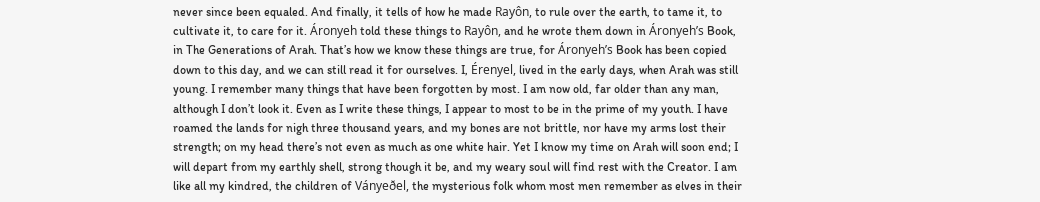never since been equaled. And finally, it tells of how he made Rayôn, to rule over the earth, to tame it, to cultivate it, to care for it. Áronyeh told these things to Rayôn, and he wrote them down in Áronyeh’s Book, in The Generations of Arah. That’s how we know these things are true, for Áronyeh’s Book has been copied down to this day, and we can still read it for ourselves. I, Érenyel, lived in the early days, when Arah was still young. I remember many things that have been forgotten by most. I am now old, far older than any man, although I don’t look it. Even as I write these things, I appear to most to be in the prime of my youth. I have roamed the lands for nigh three thousand years, and my bones are not brittle, nor have my arms lost their strength; on my head there’s not even as much as one white hair. Yet I know my time on Arah will soon end; I will depart from my earthly shell, strong though it be, and my weary soul will find rest with the Creator. I am like all my kindred, the children of Ványeðel, the mysterious folk whom most men remember as elves in their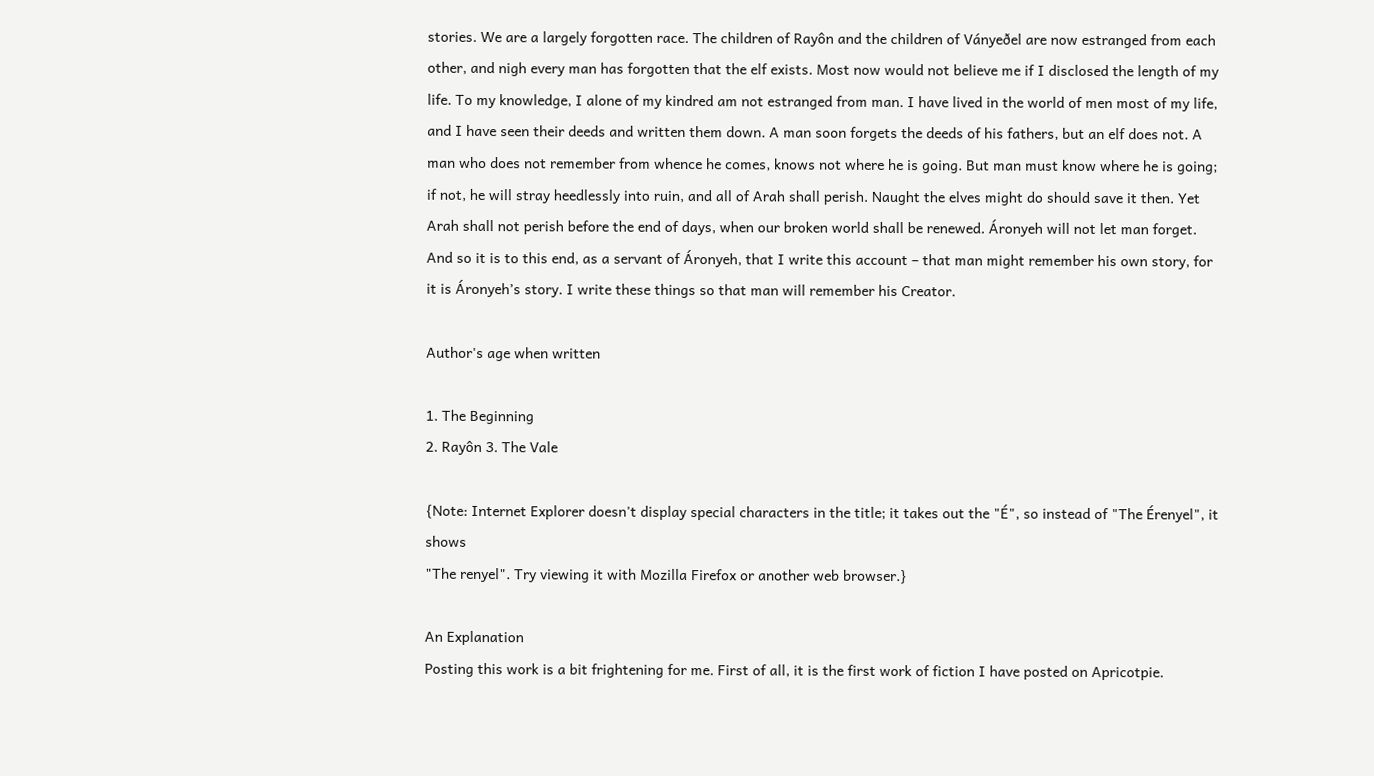stories. We are a largely forgotten race. The children of Rayôn and the children of Ványeðel are now estranged from each other, and nigh every man has forgotten that the elf exists. Most now would not believe me if I disclosed the length of my life. To my knowledge, I alone of my kindred am not estranged from man. I have lived in the world of men most of my life, and I have seen their deeds and written them down. A man soon forgets the deeds of his fathers, but an elf does not. A man who does not remember from whence he comes, knows not where he is going. But man must know where he is going; if not, he will stray heedlessly into ruin, and all of Arah shall perish. Naught the elves might do should save it then. Yet Arah shall not perish before the end of days, when our broken world shall be renewed. Áronyeh will not let man forget. And so it is to this end, as a servant of Áronyeh, that I write this account – that man might remember his own story, for it is Áronyeh’s story. I write these things so that man will remember his Creator.

Author's age when written

1. The Beginning
2. Rayôn 3. The Vale

{Note: Internet Explorer doesn't display special characters in the title; it takes out the "É", so instead of "The Érenyel", it shows
"The renyel". Try viewing it with Mozilla Firefox or another web browser.}

An Explanation
Posting this work is a bit frightening for me. First of all, it is the first work of fiction I have posted on Apricotpie.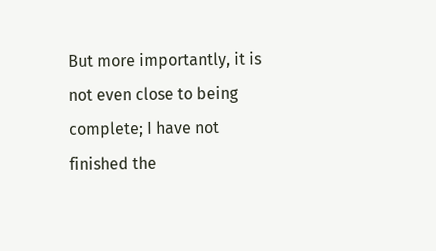But more importantly, it is not even close to being complete; I have not finished the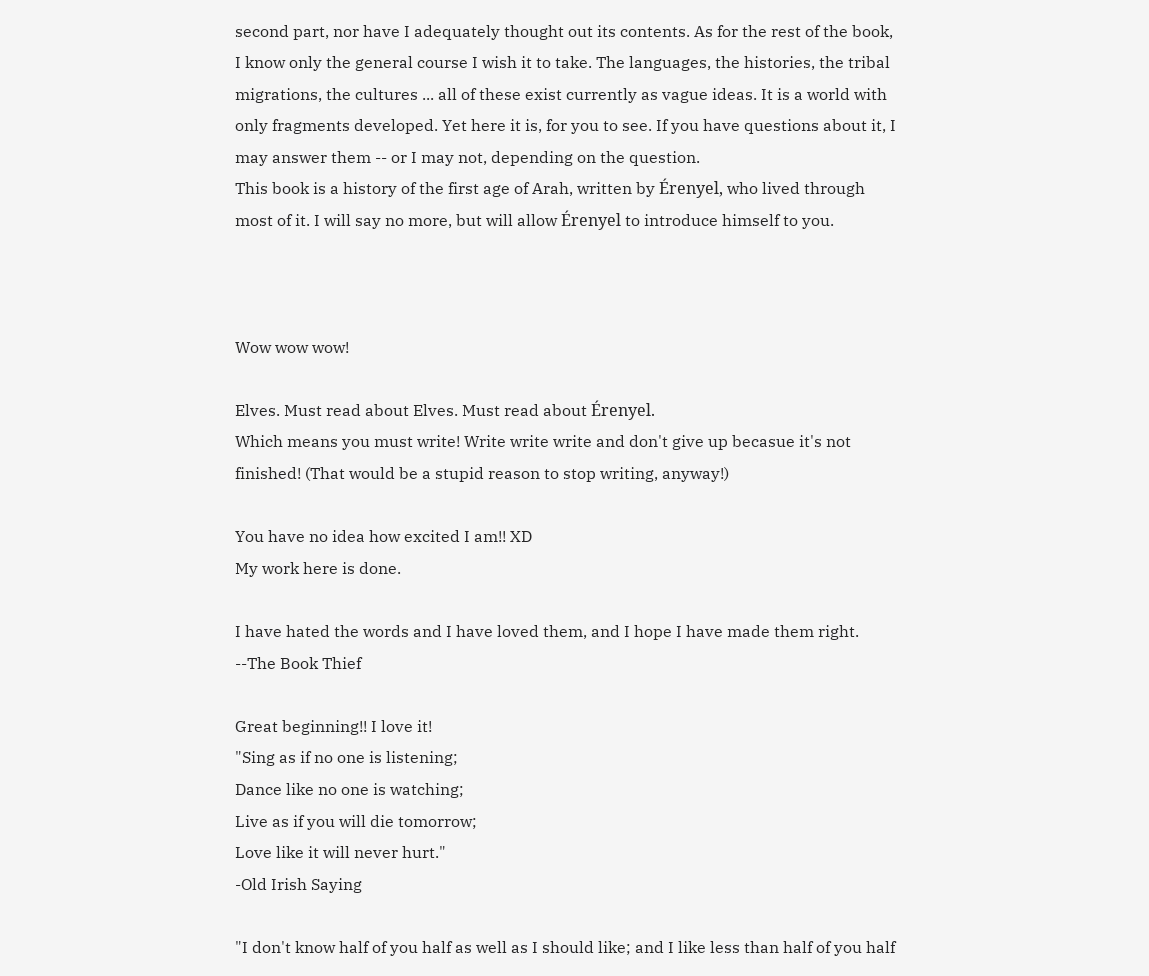second part, nor have I adequately thought out its contents. As for the rest of the book, I know only the general course I wish it to take. The languages, the histories, the tribal migrations, the cultures ... all of these exist currently as vague ideas. It is a world with only fragments developed. Yet here it is, for you to see. If you have questions about it, I may answer them -- or I may not, depending on the question.
This book is a history of the first age of Arah, written by Érenyel, who lived through most of it. I will say no more, but will allow Érenyel to introduce himself to you.



Wow wow wow!

Elves. Must read about Elves. Must read about Érenyel.
Which means you must write! Write write write and don't give up becasue it's not finished! (That would be a stupid reason to stop writing, anyway!)

You have no idea how excited I am!! XD
My work here is done.

I have hated the words and I have loved them, and I hope I have made them right. --The Book Thief

Great beginning!! I love it!
"Sing as if no one is listening;
Dance like no one is watching;
Live as if you will die tomorrow;
Love like it will never hurt."
-Old Irish Saying

"I don't know half of you half as well as I should like; and I like less than half of you half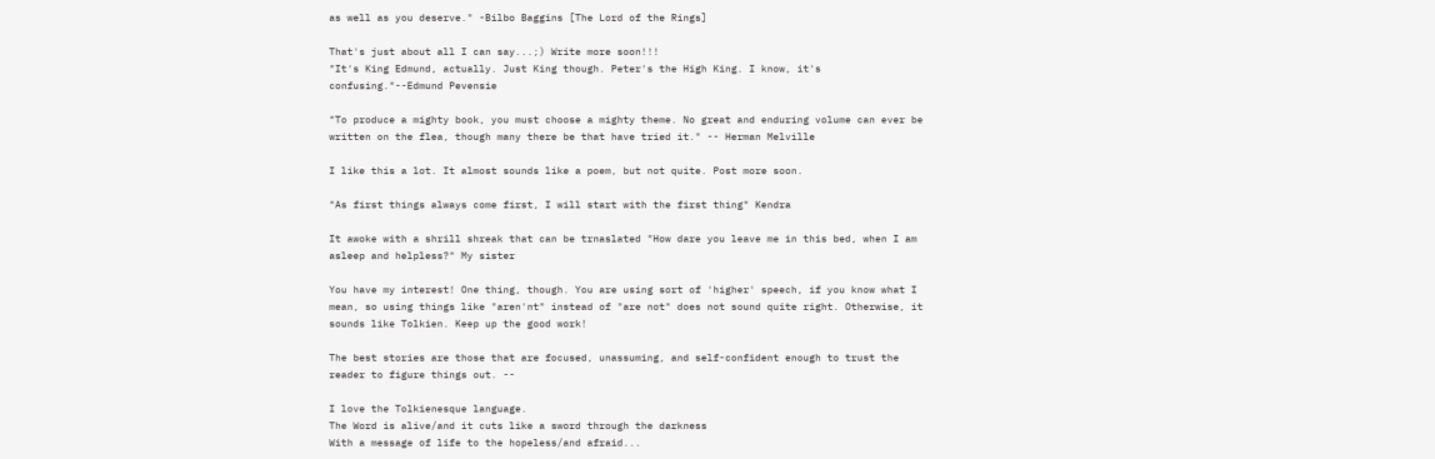as well as you deserve." -Bilbo Baggins [The Lord of the Rings]

That's just about all I can say...;) Write more soon!!!
"It's King Edmund, actually. Just King though. Peter's the High King. I know, it's confusing."--Edmund Pevensie

"To produce a mighty book, you must choose a mighty theme. No great and enduring volume can ever be written on the flea, though many there be that have tried it." -- Herman Melville

I like this a lot. It almost sounds like a poem, but not quite. Post more soon.

"As first things always come first, I will start with the first thing" Kendra

It awoke with a shrill shreak that can be trnaslated "How dare you leave me in this bed, when I am asleep and helpless?" My sister

You have my interest! One thing, though. You are using sort of 'higher' speech, if you know what I mean, so using things like "aren'nt" instead of "are not" does not sound quite right. Otherwise, it sounds like Tolkien. Keep up the good work!

The best stories are those that are focused, unassuming, and self-confident enough to trust the reader to figure things out. --

I love the Tolkienesque language.
The Word is alive/and it cuts like a sword through the darkness
With a message of life to the hopeless/and afraid...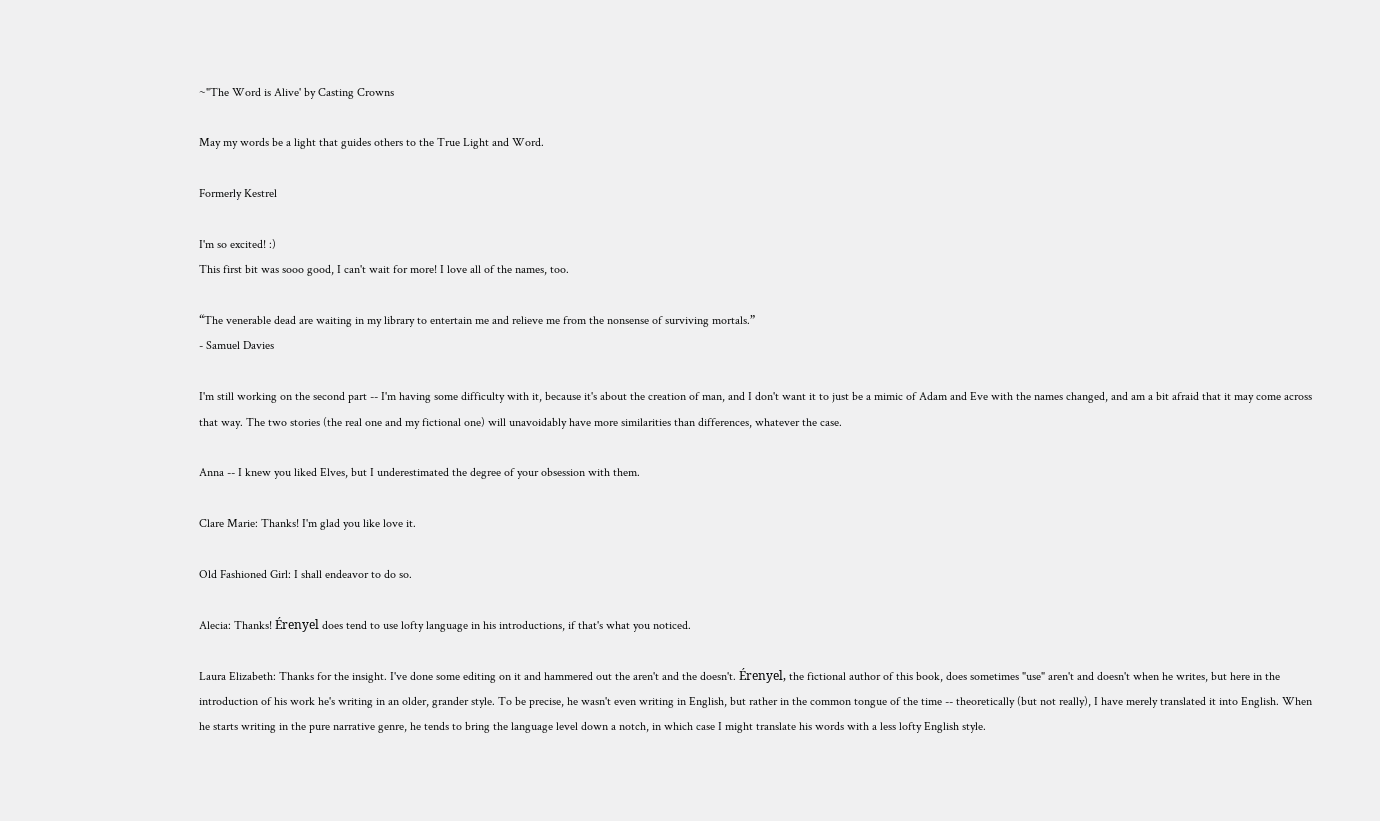~"The Word is Alive' by Casting Crowns

May my words be a light that guides others to the True Light and Word.

Formerly Kestrel

I'm so excited! :)
This first bit was sooo good, I can't wait for more! I love all of the names, too.

“The venerable dead are waiting in my library to entertain me and relieve me from the nonsense of surviving mortals.”
- Samuel Davies

I'm still working on the second part -- I'm having some difficulty with it, because it's about the creation of man, and I don't want it to just be a mimic of Adam and Eve with the names changed, and am a bit afraid that it may come across that way. The two stories (the real one and my fictional one) will unavoidably have more similarities than differences, whatever the case.

Anna -- I knew you liked Elves, but I underestimated the degree of your obsession with them.

Clare Marie: Thanks! I'm glad you like love it.

Old Fashioned Girl: I shall endeavor to do so.

Alecia: Thanks! Érenyel does tend to use lofty language in his introductions, if that's what you noticed.

Laura Elizabeth: Thanks for the insight. I've done some editing on it and hammered out the aren't and the doesn't. Érenyel, the fictional author of this book, does sometimes "use" aren't and doesn't when he writes, but here in the introduction of his work he's writing in an older, grander style. To be precise, he wasn't even writing in English, but rather in the common tongue of the time -- theoretically (but not really), I have merely translated it into English. When he starts writing in the pure narrative genre, he tends to bring the language level down a notch, in which case I might translate his words with a less lofty English style.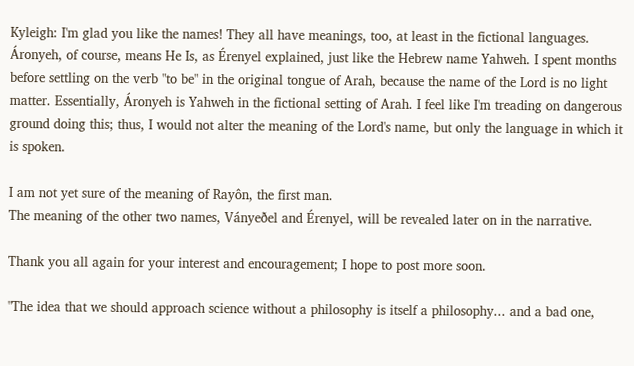Kyleigh: I'm glad you like the names! They all have meanings, too, at least in the fictional languages. Áronyeh, of course, means He Is, as Érenyel explained, just like the Hebrew name Yahweh. I spent months before settling on the verb "to be" in the original tongue of Arah, because the name of the Lord is no light matter. Essentially, Áronyeh is Yahweh in the fictional setting of Arah. I feel like I'm treading on dangerous ground doing this; thus, I would not alter the meaning of the Lord's name, but only the language in which it is spoken.

I am not yet sure of the meaning of Rayôn, the first man.
The meaning of the other two names, Ványeðel and Érenyel, will be revealed later on in the narrative.

Thank you all again for your interest and encouragement; I hope to post more soon.

"The idea that we should approach science without a philosophy is itself a philosophy... and a bad one,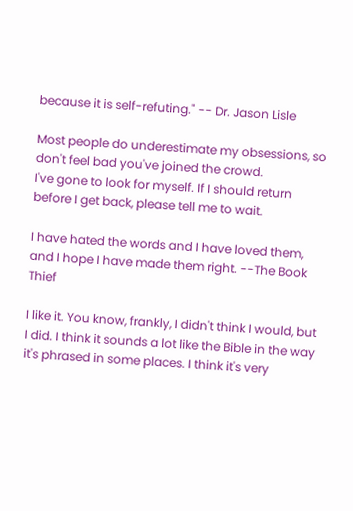because it is self-refuting." -- Dr. Jason Lisle

Most people do underestimate my obsessions, so don't feel bad you've joined the crowd.
I've gone to look for myself. If I should return before I get back, please tell me to wait.

I have hated the words and I have loved them, and I hope I have made them right. --The Book Thief

I like it. You know, frankly, I didn't think I would, but I did. I think it sounds a lot like the Bible in the way it's phrased in some places. I think it's very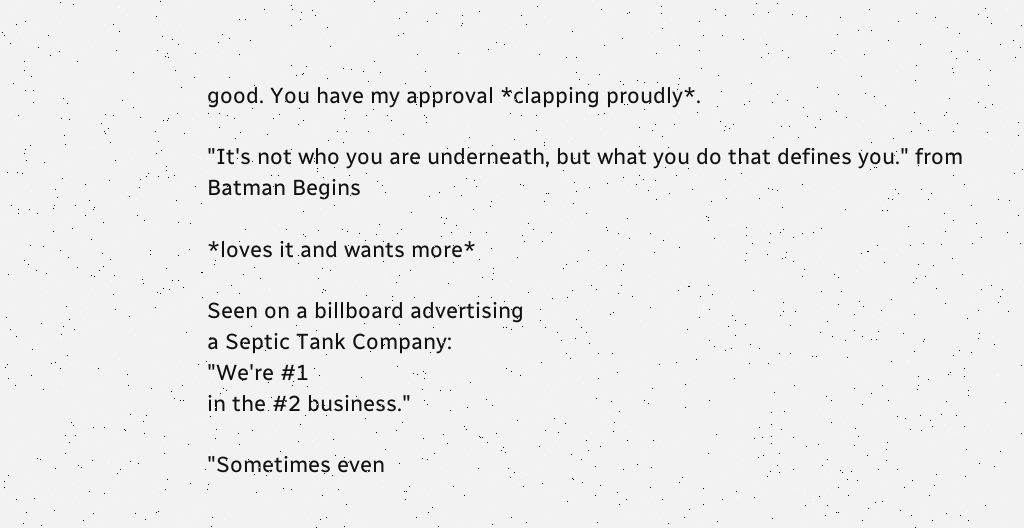good. You have my approval *clapping proudly*.

"It's not who you are underneath, but what you do that defines you." from Batman Begins

*loves it and wants more*

Seen on a billboard advertising
a Septic Tank Company:
"We're #1
in the #2 business."

"Sometimes even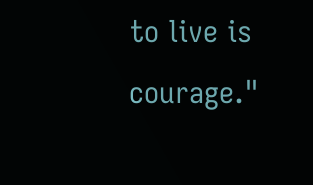to live is courage."